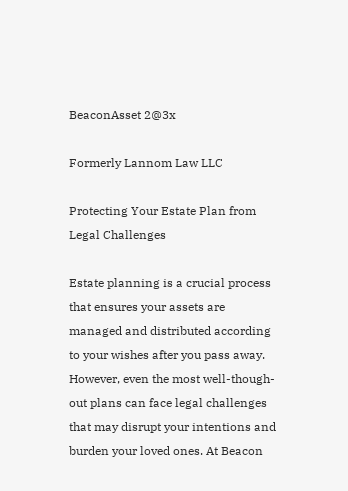BeaconAsset 2@3x

Formerly Lannom Law LLC

Protecting Your Estate Plan from Legal Challenges

Estate planning is a crucial process that ensures your assets are managed and distributed according to your wishes after you pass away. However, even the most well-though-out plans can face legal challenges that may disrupt your intentions and burden your loved ones. At Beacon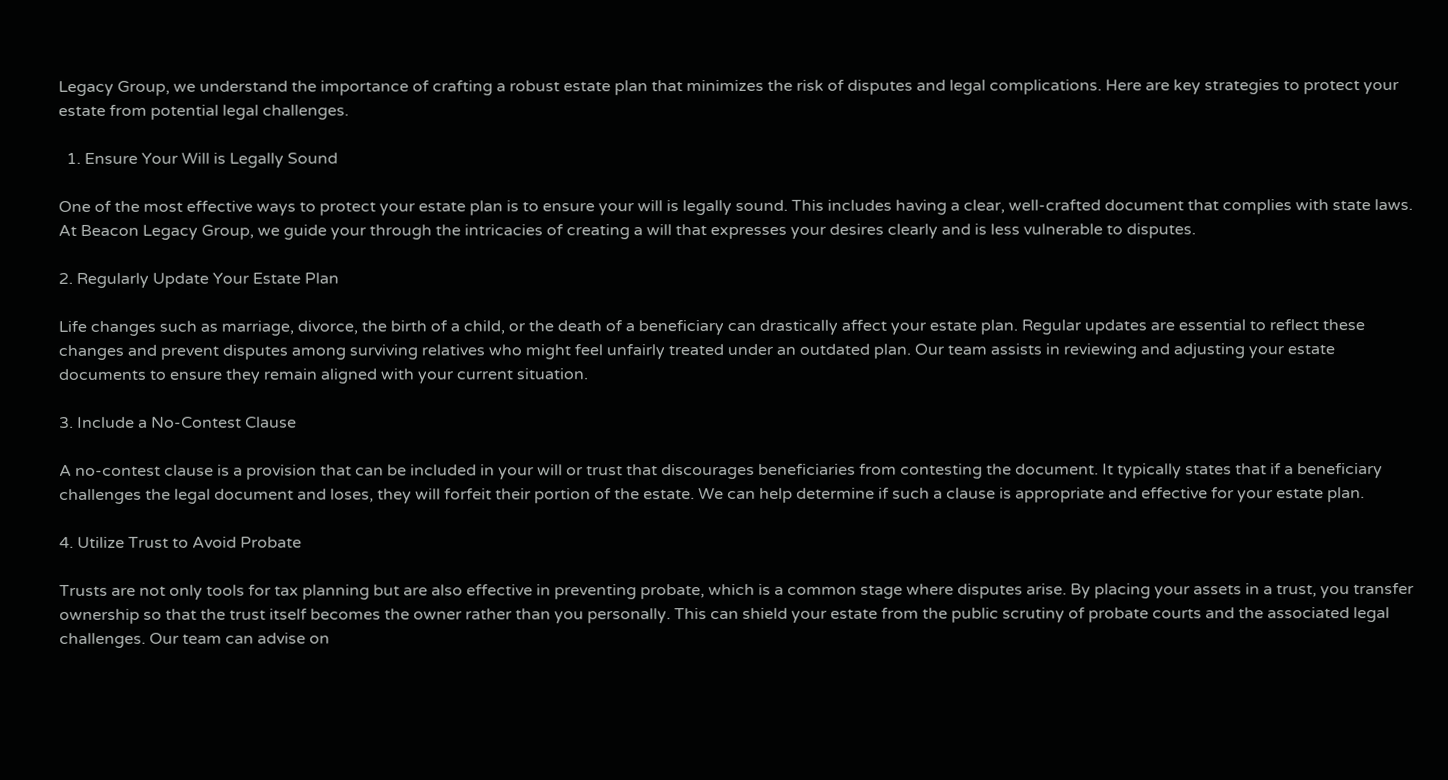Legacy Group, we understand the importance of crafting a robust estate plan that minimizes the risk of disputes and legal complications. Here are key strategies to protect your estate from potential legal challenges.

  1. Ensure Your Will is Legally Sound

One of the most effective ways to protect your estate plan is to ensure your will is legally sound. This includes having a clear, well-crafted document that complies with state laws. At Beacon Legacy Group, we guide your through the intricacies of creating a will that expresses your desires clearly and is less vulnerable to disputes.

2. Regularly Update Your Estate Plan

Life changes such as marriage, divorce, the birth of a child, or the death of a beneficiary can drastically affect your estate plan. Regular updates are essential to reflect these changes and prevent disputes among surviving relatives who might feel unfairly treated under an outdated plan. Our team assists in reviewing and adjusting your estate documents to ensure they remain aligned with your current situation.

3. Include a No-Contest Clause

A no-contest clause is a provision that can be included in your will or trust that discourages beneficiaries from contesting the document. It typically states that if a beneficiary challenges the legal document and loses, they will forfeit their portion of the estate. We can help determine if such a clause is appropriate and effective for your estate plan.

4. Utilize Trust to Avoid Probate

Trusts are not only tools for tax planning but are also effective in preventing probate, which is a common stage where disputes arise. By placing your assets in a trust, you transfer ownership so that the trust itself becomes the owner rather than you personally. This can shield your estate from the public scrutiny of probate courts and the associated legal challenges. Our team can advise on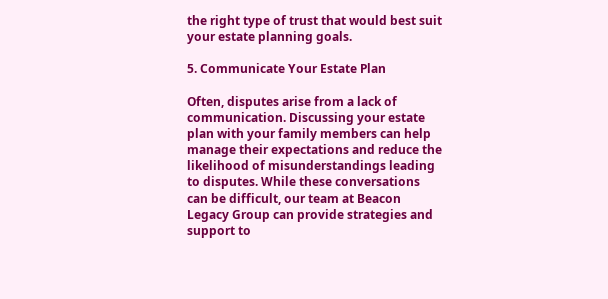the right type of trust that would best suit your estate planning goals.

5. Communicate Your Estate Plan

Often, disputes arise from a lack of communication. Discussing your estate plan with your family members can help manage their expectations and reduce the likelihood of misunderstandings leading to disputes. While these conversations can be difficult, our team at Beacon Legacy Group can provide strategies and support to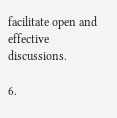facilitate open and effective discussions.

6.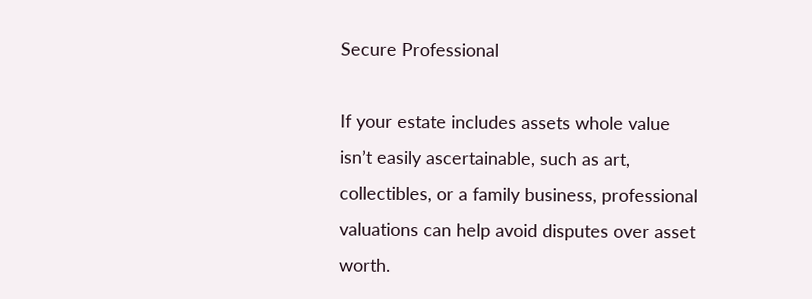Secure Professional

If your estate includes assets whole value isn’t easily ascertainable, such as art, collectibles, or a family business, professional valuations can help avoid disputes over asset worth.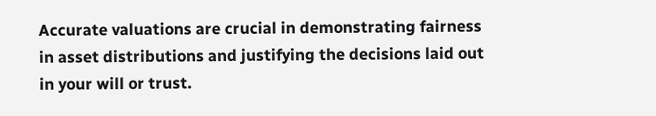Accurate valuations are crucial in demonstrating fairness in asset distributions and justifying the decisions laid out in your will or trust.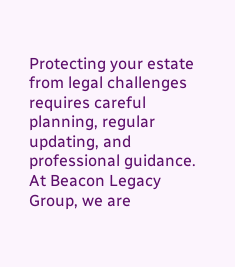Protecting your estate from legal challenges requires careful planning, regular updating, and professional guidance. At Beacon Legacy Group, we are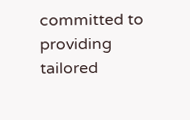committed to providing tailored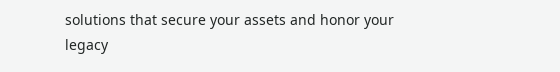solutions that secure your assets and honor your legacy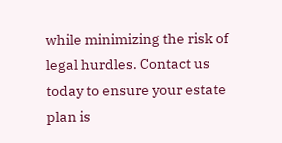while minimizing the risk of legal hurdles. Contact us today to ensure your estate plan is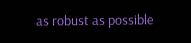as robust as possible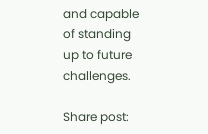and capable of standing up to future challenges.

Share post: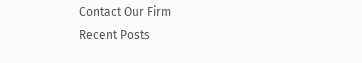Contact Our Firm
Recent Posts